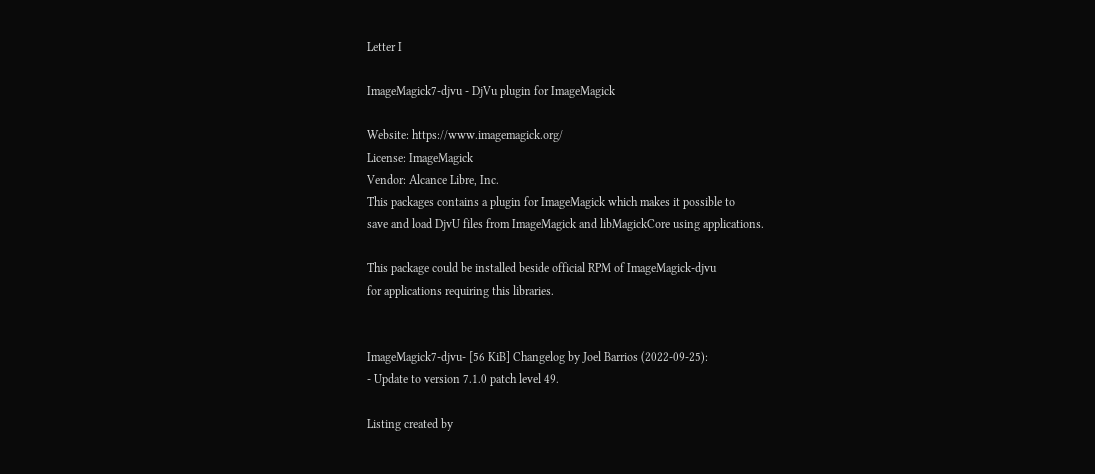Letter I

ImageMagick7-djvu - DjVu plugin for ImageMagick

Website: https://www.imagemagick.org/
License: ImageMagick
Vendor: Alcance Libre, Inc.
This packages contains a plugin for ImageMagick which makes it possible to
save and load DjvU files from ImageMagick and libMagickCore using applications.

This package could be installed beside official RPM of ImageMagick-djvu
for applications requiring this libraries.


ImageMagick7-djvu- [56 KiB] Changelog by Joel Barrios (2022-09-25):
- Update to version 7.1.0 patch level 49.

Listing created by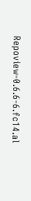Repoview-0.6.6-6.fc14.al